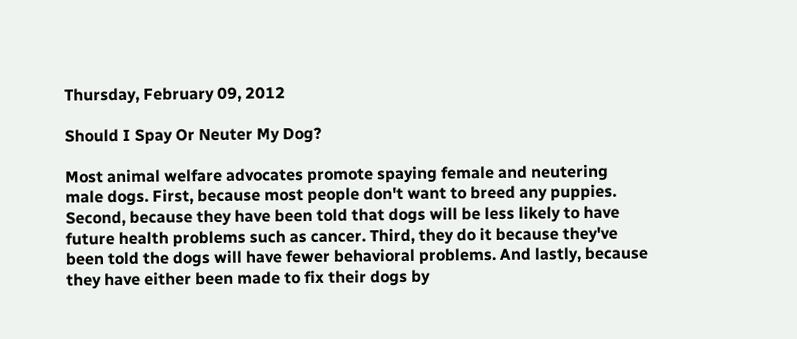Thursday, February 09, 2012

Should I Spay Or Neuter My Dog?

Most animal welfare advocates promote spaying female and neutering male dogs. First, because most people don't want to breed any puppies. Second, because they have been told that dogs will be less likely to have future health problems such as cancer. Third, they do it because they've been told the dogs will have fewer behavioral problems. And lastly, because they have either been made to fix their dogs by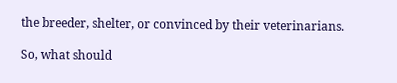the breeder, shelter, or convinced by their veterinarians.

So, what should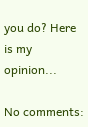you do? Here is my opinion...

No comments: